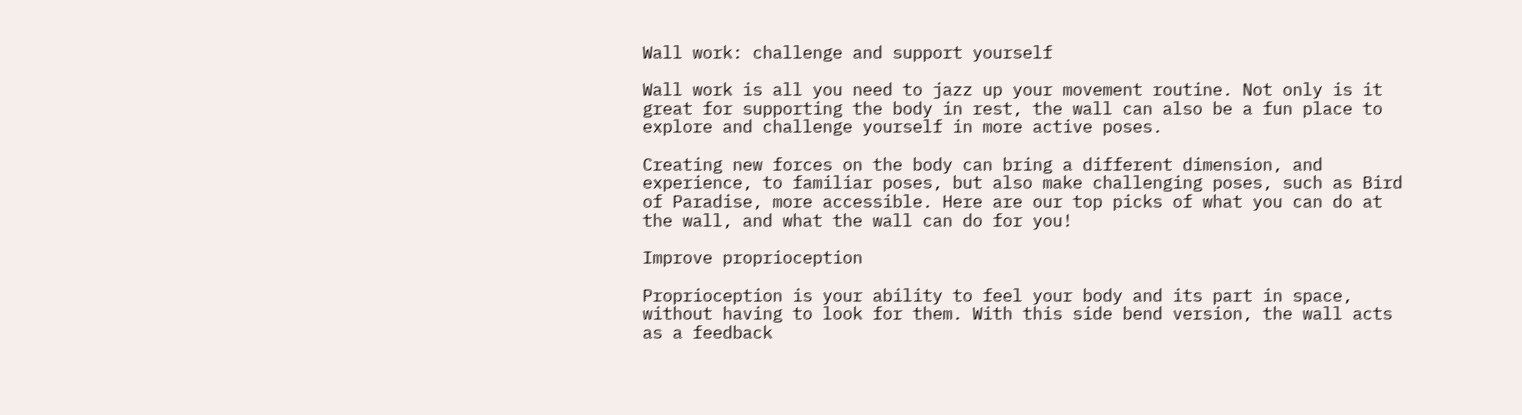Wall work: challenge and support yourself

Wall work is all you need to jazz up your movement routine. Not only is it great for supporting the body in rest, the wall can also be a fun place to explore and challenge yourself in more active poses.

Creating new forces on the body can bring a different dimension, and experience, to familiar poses, but also make challenging poses, such as Bird of Paradise, more accessible. Here are our top picks of what you can do at the wall, and what the wall can do for you!

Improve proprioception

Proprioception is your ability to feel your body and its part in space, without having to look for them. With this side bend version, the wall acts as a feedback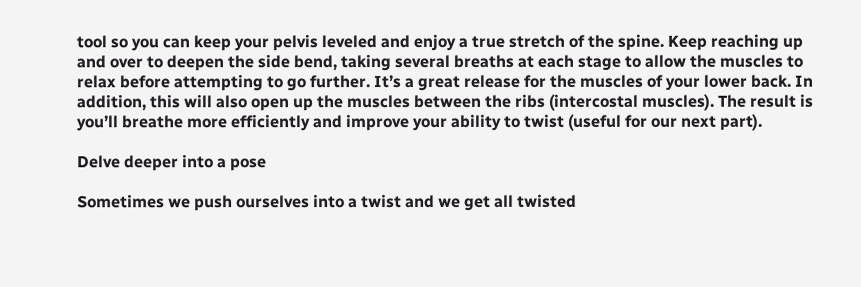tool so you can keep your pelvis leveled and enjoy a true stretch of the spine. Keep reaching up and over to deepen the side bend, taking several breaths at each stage to allow the muscles to relax before attempting to go further. It’s a great release for the muscles of your lower back. In addition, this will also open up the muscles between the ribs (intercostal muscles). The result is you’ll breathe more efficiently and improve your ability to twist (useful for our next part).

Delve deeper into a pose

Sometimes we push ourselves into a twist and we get all twisted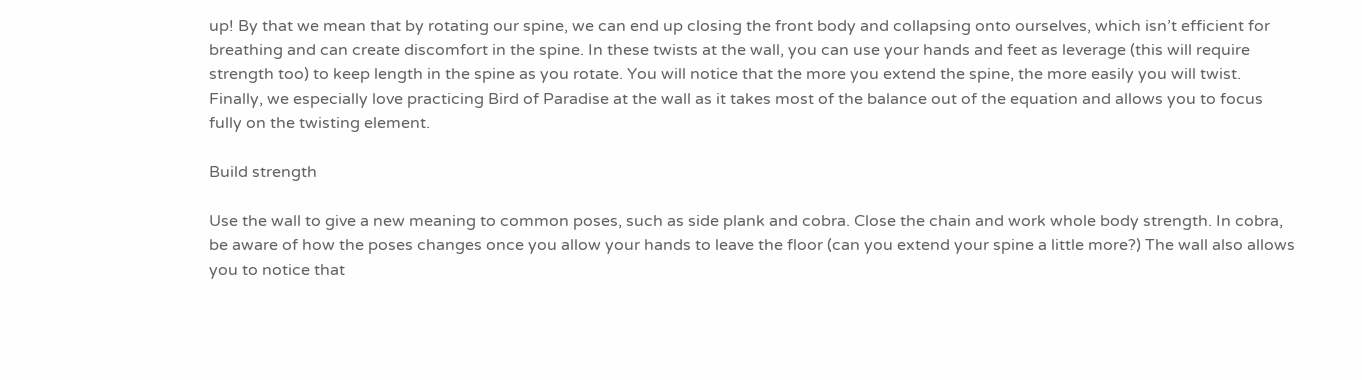up! By that we mean that by rotating our spine, we can end up closing the front body and collapsing onto ourselves, which isn’t efficient for breathing and can create discomfort in the spine. In these twists at the wall, you can use your hands and feet as leverage (this will require strength too) to keep length in the spine as you rotate. You will notice that the more you extend the spine, the more easily you will twist. Finally, we especially love practicing Bird of Paradise at the wall as it takes most of the balance out of the equation and allows you to focus fully on the twisting element.

Build strength

Use the wall to give a new meaning to common poses, such as side plank and cobra. Close the chain and work whole body strength. In cobra, be aware of how the poses changes once you allow your hands to leave the floor (can you extend your spine a little more?) The wall also allows you to notice that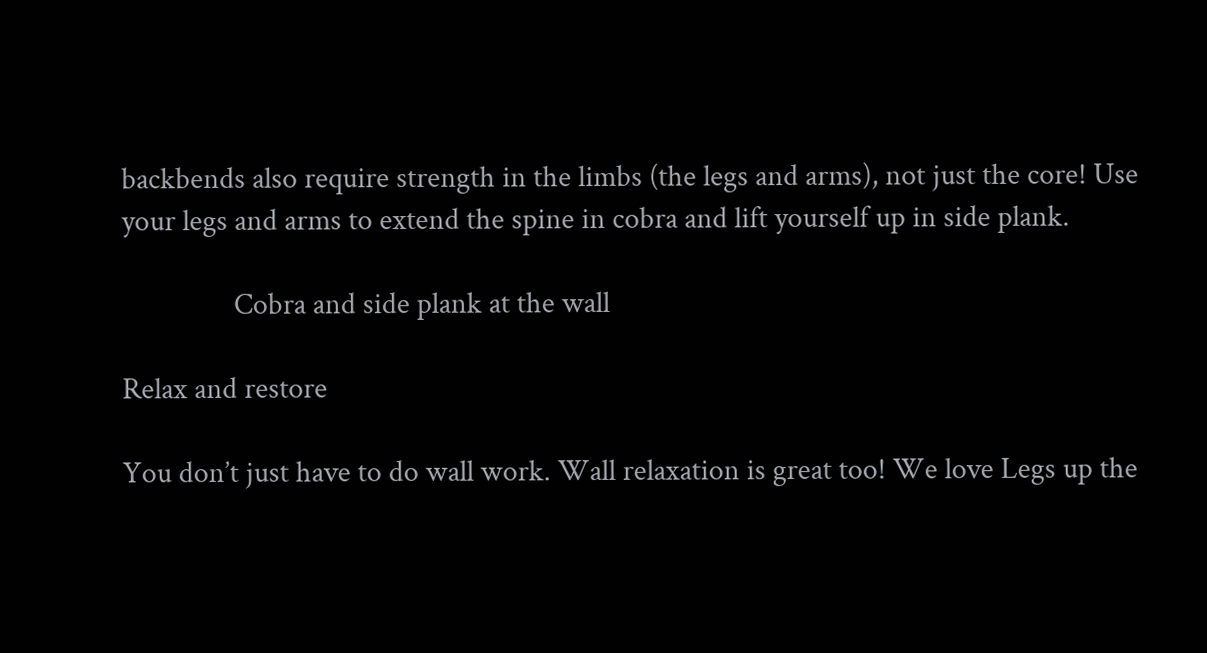backbends also require strength in the limbs (the legs and arms), not just the core! Use your legs and arms to extend the spine in cobra and lift yourself up in side plank.

                Cobra and side plank at the wall

Relax and restore

You don’t just have to do wall work. Wall relaxation is great too! We love Legs up the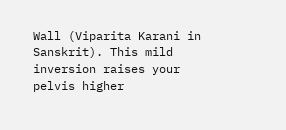Wall (Viparita Karani in Sanskrit). This mild inversion raises your pelvis higher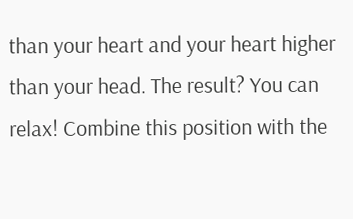than your heart and your heart higher than your head. The result? You can relax! Combine this position with the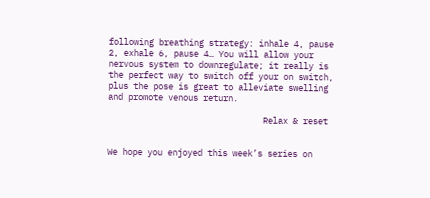following breathing strategy: inhale 4, pause 2, exhale 6, pause 4… You will allow your nervous system to downregulate; it really is the perfect way to switch off your on switch, plus the pose is great to alleviate swelling and promote venous return.

                               Relax & reset


We hope you enjoyed this week’s series on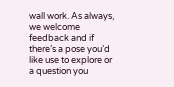wall work. As always, we welcome feedback and if there’s a pose you’d like use to explore or a question you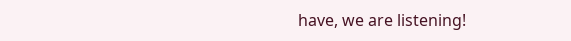have, we are listening!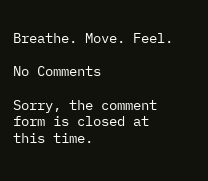Breathe. Move. Feel.

No Comments

Sorry, the comment form is closed at this time.